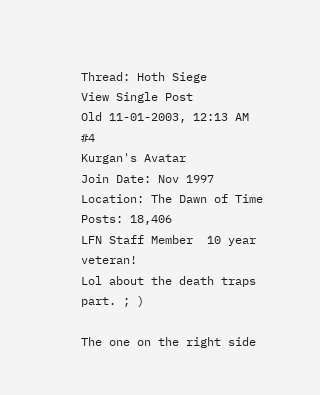Thread: Hoth Siege
View Single Post
Old 11-01-2003, 12:13 AM   #4
Kurgan's Avatar
Join Date: Nov 1997
Location: The Dawn of Time
Posts: 18,406
LFN Staff Member  10 year veteran!
Lol about the death traps part. ; )

The one on the right side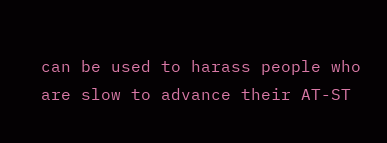can be used to harass people who are slow to advance their AT-ST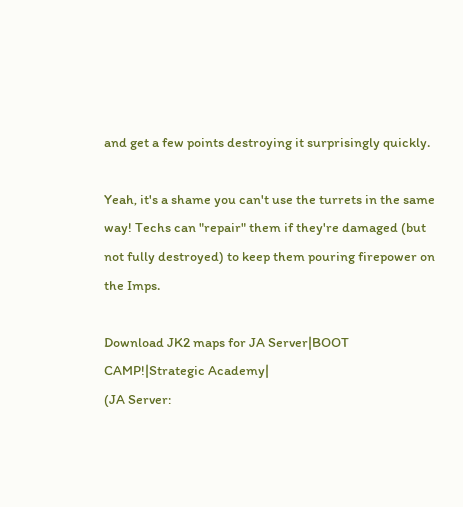and get a few points destroying it surprisingly quickly.

Yeah, it's a shame you can't use the turrets in the same way! Techs can "repair" them if they're damaged (but not fully destroyed) to keep them pouring firepower on the Imps.

Download JK2 maps for JA Server|BOOT CAMP!|Strategic Academy|
(JA Server: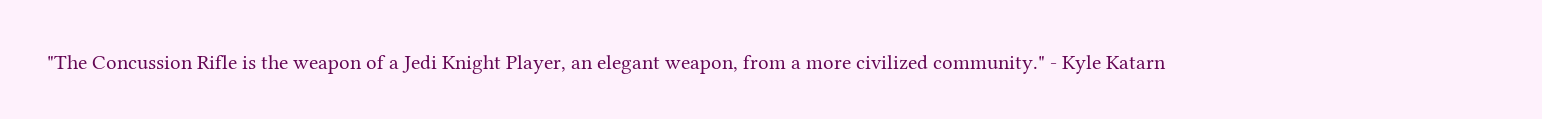"The Concussion Rifle is the weapon of a Jedi Knight Player, an elegant weapon, from a more civilized community." - Kyle Katarn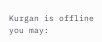Kurgan is offline   you may: